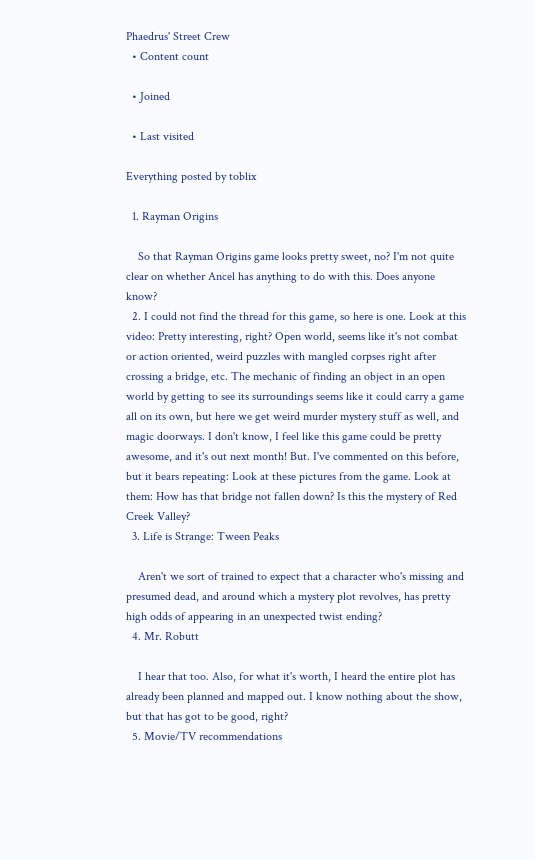Phaedrus' Street Crew
  • Content count

  • Joined

  • Last visited

Everything posted by toblix

  1. Rayman Origins

    So that Rayman Origins game looks pretty sweet, no? I'm not quite clear on whether Ancel has anything to do with this. Does anyone know?
  2. I could not find the thread for this game, so here is one. Look at this video: Pretty interesting, right? Open world, seems like it's not combat or action oriented, weird puzzles with mangled corpses right after crossing a bridge, etc. The mechanic of finding an object in an open world by getting to see its surroundings seems like it could carry a game all on its own, but here we get weird murder mystery stuff as well, and magic doorways. I don't know, I feel like this game could be pretty awesome, and it's out next month! But. I've commented on this before, but it bears repeating: Look at these pictures from the game. Look at them: How has that bridge not fallen down? Is this the mystery of Red Creek Valley?
  3. Life is Strange: Tween Peaks

    Aren't we sort of trained to expect that a character who's missing and presumed dead, and around which a mystery plot revolves, has pretty high odds of appearing in an unexpected twist ending?
  4. Mr. Robutt

    I hear that too. Also, for what it's worth, I heard the entire plot has already been planned and mapped out. I know nothing about the show, but that has got to be good, right?
  5. Movie/TV recommendations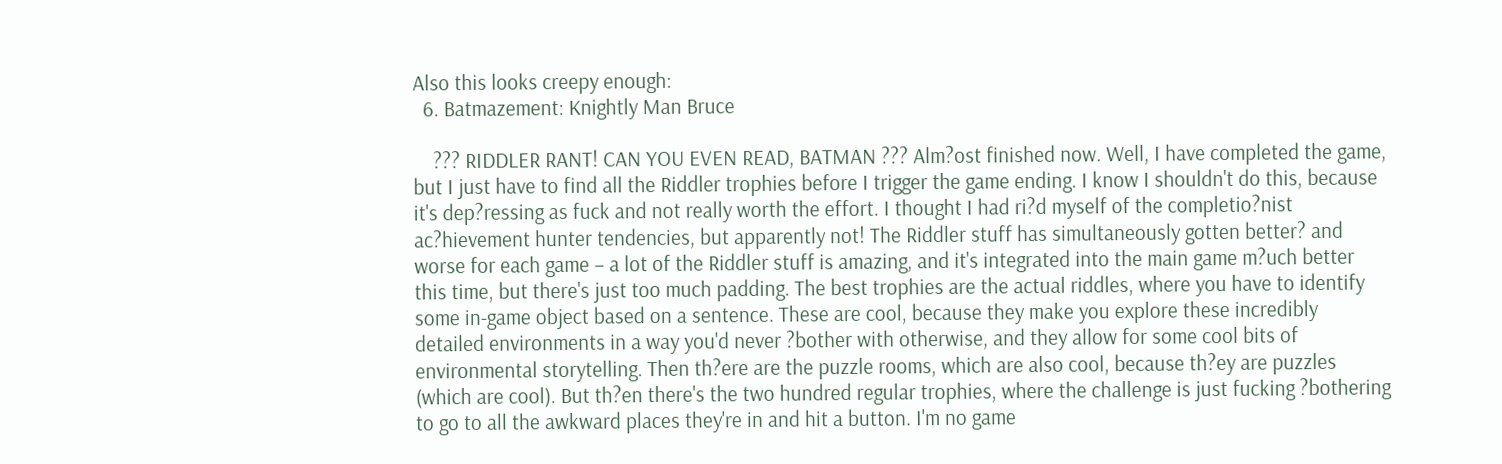Also this looks creepy enough:
  6. Batmazement: Knightly Man Bruce

    ??? RIDDLER RANT! CAN YOU EVEN READ, BATMAN ??? Alm?ost finished now. Well, I have completed the game, but I just have to find all the Riddler trophies before I trigger the game ending. I know I shouldn't do this, because it's dep?ressing as fuck and not really worth the effort. I thought I had ri?d myself of the completio?nist ac?hievement hunter tendencies, but apparently not! The Riddler stuff has simultaneously gotten better? and worse for each game – a lot of the Riddler stuff is amazing, and it's integrated into the main game m?uch better this time, but there's just too much padding. The best trophies are the actual riddles, where you have to identify some in-game object based on a sentence. These are cool, because they make you explore these incredibly detailed environments in a way you'd never ?bother with otherwise, and they allow for some cool bits of environmental storytelling. Then th?ere are the puzzle rooms, which are also cool, because th?ey are puzzles (which are cool). But th?en there's the two hundred regular trophies, where the challenge is just fucking ?bothering to go to all the awkward places they're in and hit a button. I'm no game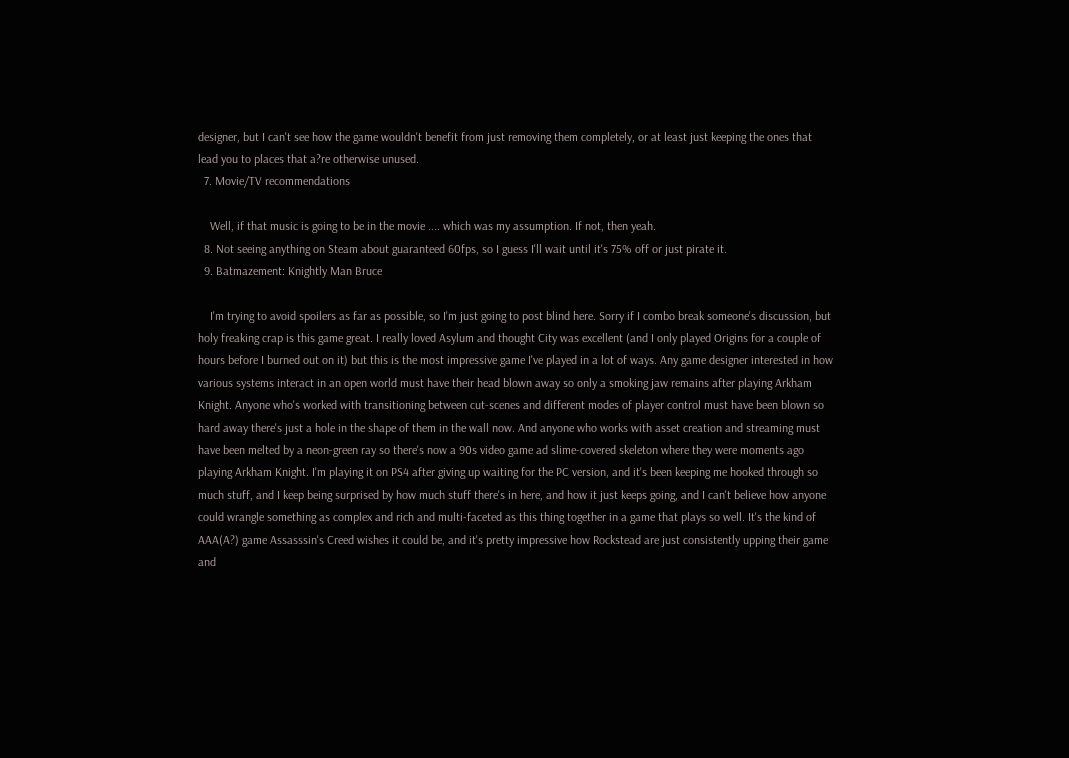designer, but I can't see how the game wouldn't benefit from just removing them completely, or at least just keeping the ones that lead you to places that a?re otherwise unused.
  7. Movie/TV recommendations

    Well, if that music is going to be in the movie .... which was my assumption. If not, then yeah.
  8. Not seeing anything on Steam about guaranteed 60fps, so I guess I'll wait until it's 75% off or just pirate it.
  9. Batmazement: Knightly Man Bruce

    I'm trying to avoid spoilers as far as possible, so I'm just going to post blind here. Sorry if I combo break someone's discussion, but holy freaking crap is this game great. I really loved Asylum and thought City was excellent (and I only played Origins for a couple of hours before I burned out on it) but this is the most impressive game I've played in a lot of ways. Any game designer interested in how various systems interact in an open world must have their head blown away so only a smoking jaw remains after playing Arkham Knight. Anyone who's worked with transitioning between cut-scenes and different modes of player control must have been blown so hard away there's just a hole in the shape of them in the wall now. And anyone who works with asset creation and streaming must have been melted by a neon-green ray so there's now a 90s video game ad slime-covered skeleton where they were moments ago playing Arkham Knight. I'm playing it on PS4 after giving up waiting for the PC version, and it's been keeping me hooked through so much stuff, and I keep being surprised by how much stuff there's in here, and how it just keeps going, and I can't believe how anyone could wrangle something as complex and rich and multi-faceted as this thing together in a game that plays so well. It's the kind of AAA(A?) game Assasssin's Creed wishes it could be, and it's pretty impressive how Rockstead are just consistently upping their game and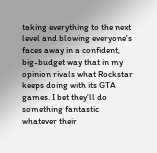taking everything to the next level and blowing everyone's faces away in a confident, big-budget way that in my opinion rivals what Rockstar keeps doing with its GTA games. I bet they'll do something fantastic whatever their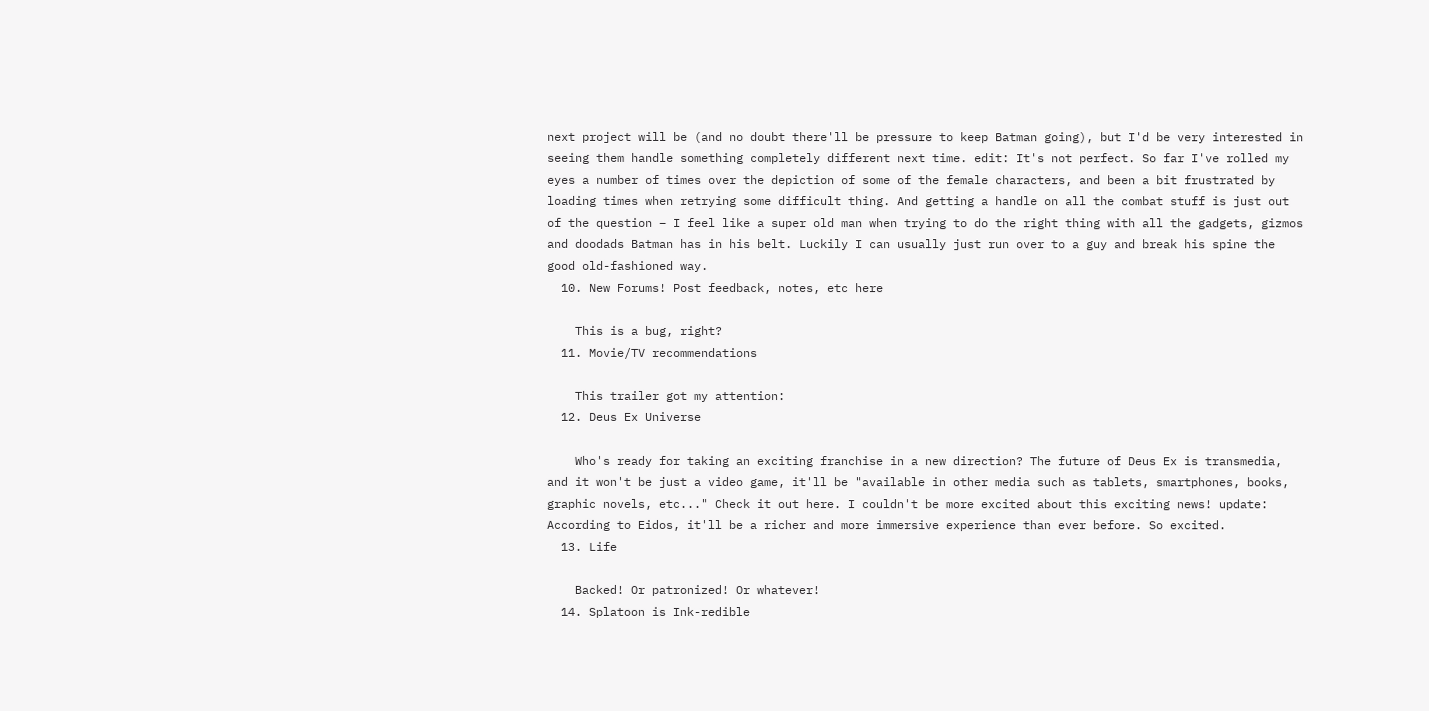next project will be (and no doubt there'll be pressure to keep Batman going), but I'd be very interested in seeing them handle something completely different next time. edit: It's not perfect. So far I've rolled my eyes a number of times over the depiction of some of the female characters, and been a bit frustrated by loading times when retrying some difficult thing. And getting a handle on all the combat stuff is just out of the question – I feel like a super old man when trying to do the right thing with all the gadgets, gizmos and doodads Batman has in his belt. Luckily I can usually just run over to a guy and break his spine the good old-fashioned way.
  10. New Forums! Post feedback, notes, etc here

    This is a bug, right?
  11. Movie/TV recommendations

    This trailer got my attention:
  12. Deus Ex Universe

    Who's ready for taking an exciting franchise in a new direction? The future of Deus Ex is transmedia, and it won't be just a video game, it'll be "available in other media such as tablets, smartphones, books, graphic novels, etc..." Check it out here. I couldn't be more excited about this exciting news! update: According to Eidos, it'll be a richer and more immersive experience than ever before. So excited.
  13. Life

    Backed! Or patronized! Or whatever!
  14. Splatoon is Ink-redible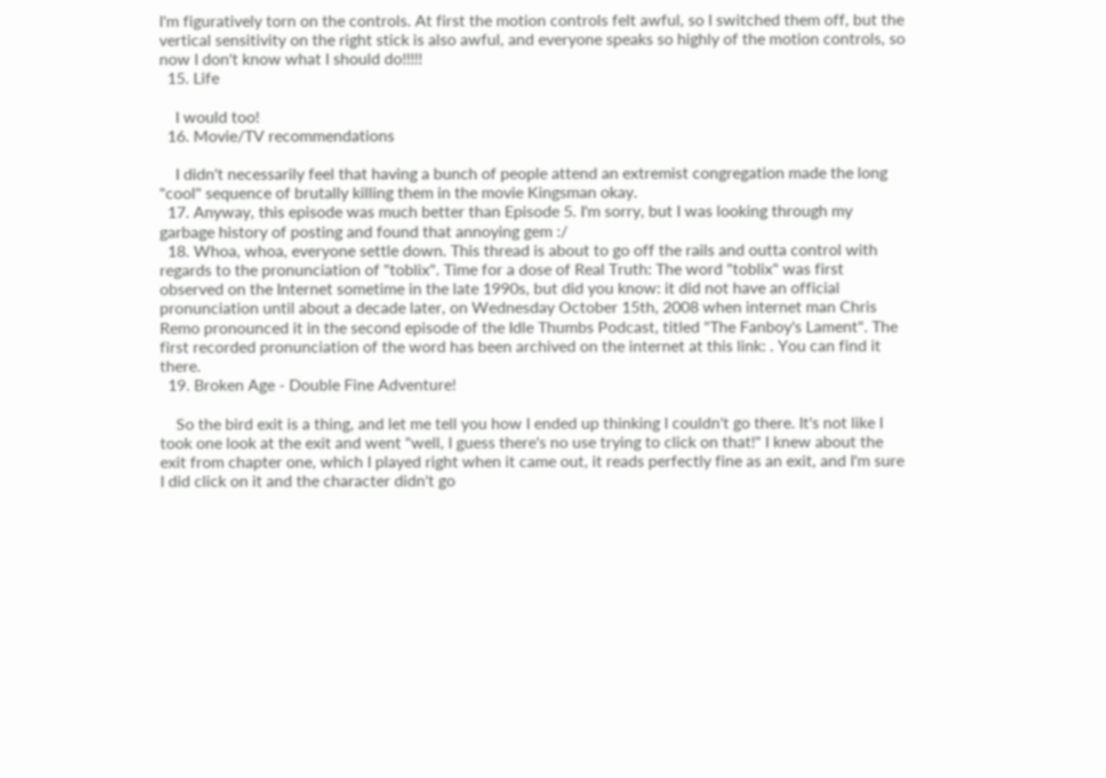I'm figuratively torn on the controls. At first the motion controls felt awful, so I switched them off, but the vertical sensitivity on the right stick is also awful, and everyone speaks so highly of the motion controls, so now I don't know what I should do!!!!!
  15. Life

    I would too!
  16. Movie/TV recommendations

    I didn't necessarily feel that having a bunch of people attend an extremist congregation made the long "cool" sequence of brutally killing them in the movie Kingsman okay.
  17. Anyway, this episode was much better than Episode 5. I'm sorry, but I was looking through my garbage history of posting and found that annoying gem :/
  18. Whoa, whoa, everyone settle down. This thread is about to go off the rails and outta control with regards to the pronunciation of "toblix". Time for a dose of Real Truth: The word "toblix" was first observed on the Internet sometime in the late 1990s, but did you know: it did not have an official pronunciation until about a decade later, on Wednesday October 15th, 2008 when internet man Chris Remo pronounced it in the second episode of the Idle Thumbs Podcast, titled "The Fanboy's Lament". The first recorded pronunciation of the word has been archived on the internet at this link: . You can find it there.
  19. Broken Age - Double Fine Adventure!

    So the bird exit is a thing, and let me tell you how I ended up thinking I couldn't go there. It's not like I took one look at the exit and went "well, I guess there's no use trying to click on that!" I knew about the exit from chapter one, which I played right when it came out, it reads perfectly fine as an exit, and I'm sure I did click on it and the character didn't go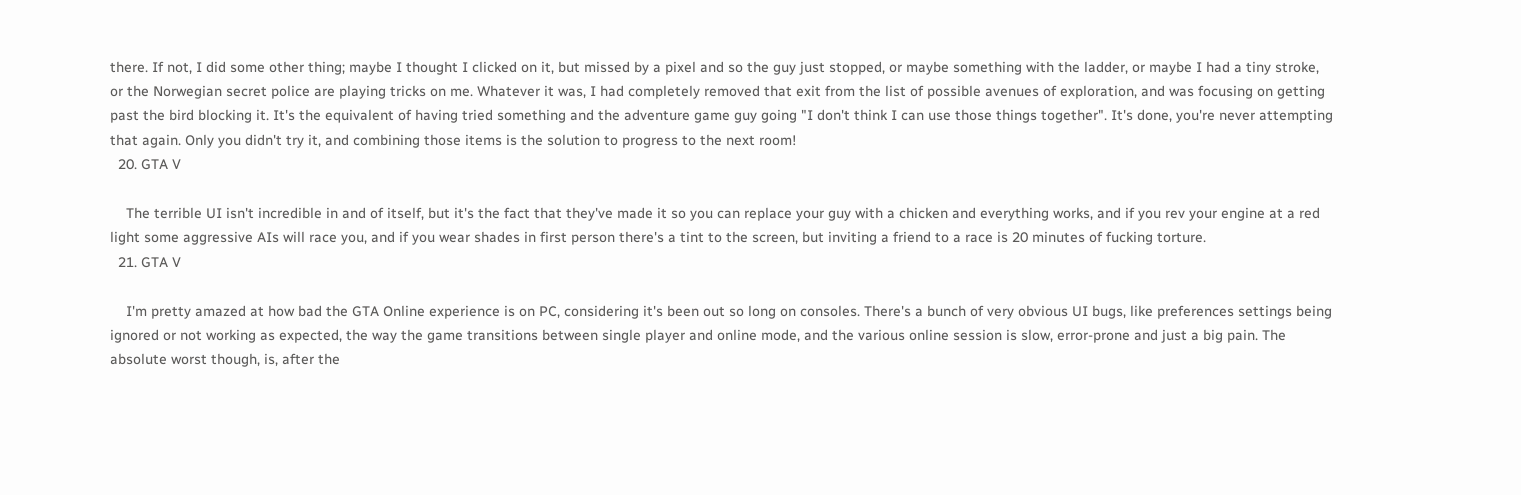there. If not, I did some other thing; maybe I thought I clicked on it, but missed by a pixel and so the guy just stopped, or maybe something with the ladder, or maybe I had a tiny stroke, or the Norwegian secret police are playing tricks on me. Whatever it was, I had completely removed that exit from the list of possible avenues of exploration, and was focusing on getting past the bird blocking it. It's the equivalent of having tried something and the adventure game guy going "I don't think I can use those things together". It's done, you're never attempting that again. Only you didn't try it, and combining those items is the solution to progress to the next room!
  20. GTA V

    The terrible UI isn't incredible in and of itself, but it's the fact that they've made it so you can replace your guy with a chicken and everything works, and if you rev your engine at a red light some aggressive AIs will race you, and if you wear shades in first person there's a tint to the screen, but inviting a friend to a race is 20 minutes of fucking torture.
  21. GTA V

    I'm pretty amazed at how bad the GTA Online experience is on PC, considering it's been out so long on consoles. There's a bunch of very obvious UI bugs, like preferences settings being ignored or not working as expected, the way the game transitions between single player and online mode, and the various online session is slow, error-prone and just a big pain. The absolute worst though, is, after the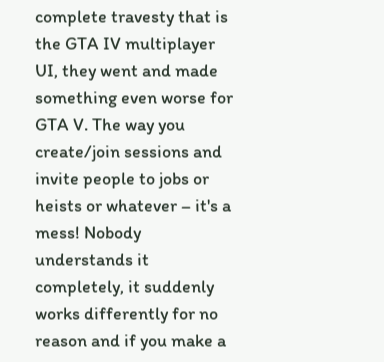complete travesty that is the GTA IV multiplayer UI, they went and made something even worse for GTA V. The way you create/join sessions and invite people to jobs or heists or whatever – it's a mess! Nobody understands it completely, it suddenly works differently for no reason and if you make a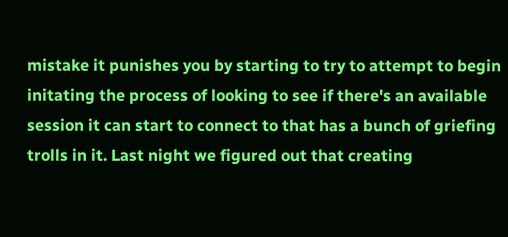mistake it punishes you by starting to try to attempt to begin initating the process of looking to see if there's an available session it can start to connect to that has a bunch of griefing trolls in it. Last night we figured out that creating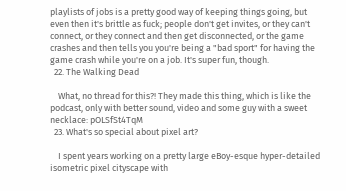playlists of jobs is a pretty good way of keeping things going, but even then it's brittle as fuck; people don't get invites, or they can't connect, or they connect and then get disconnected, or the game crashes and then tells you you're being a "bad sport" for having the game crash while you're on a job. It's super fun, though.
  22. The Walking Dead

    What, no thread for this?! They made this thing, which is like the podcast, only with better sound, video and some guy with a sweet necklace: pOLSfSt4TqM
  23. What's so special about pixel art?

    I spent years working on a pretty large eBoy-esque hyper-detailed isometric pixel cityscape with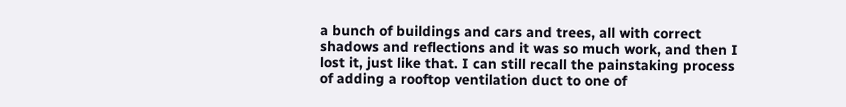a bunch of buildings and cars and trees, all with correct shadows and reflections and it was so much work, and then I lost it, just like that. I can still recall the painstaking process of adding a rooftop ventilation duct to one of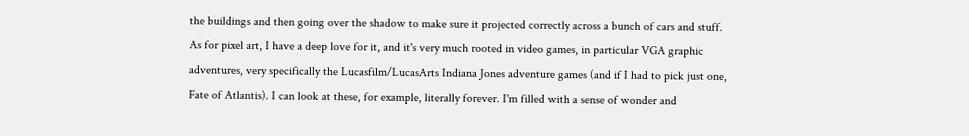the buildings and then going over the shadow to make sure it projected correctly across a bunch of cars and stuff. As for pixel art, I have a deep love for it, and it's very much rooted in video games, in particular VGA graphic adventures, very specifically the Lucasfilm/LucasArts Indiana Jones adventure games (and if I had to pick just one, Fate of Atlantis). I can look at these, for example, literally forever. I'm filled with a sense of wonder and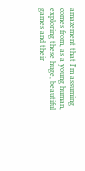amazement that I'm assuming comes from, as a young human, exploring these huge, beautiful games and their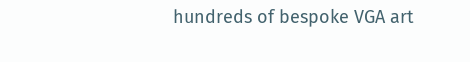hundreds of bespoke VGA art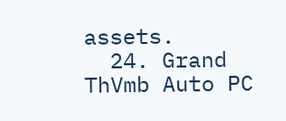assets.
  24. Grand ThVmb Auto PC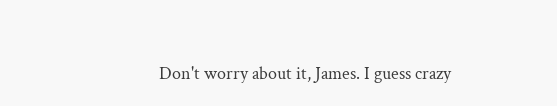Don't worry about it, James. I guess crazy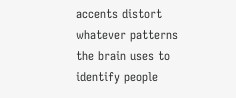accents distort whatever patterns the brain uses to identify people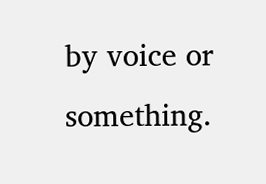by voice or something.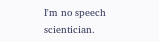I'm no speech scientician.